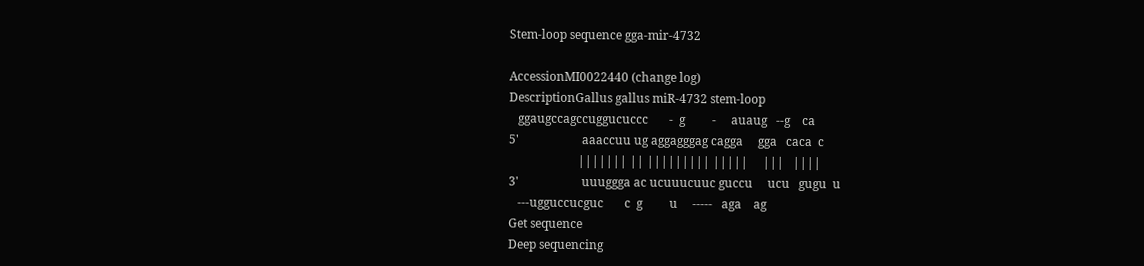Stem-loop sequence gga-mir-4732

AccessionMI0022440 (change log)
DescriptionGallus gallus miR-4732 stem-loop
   ggaugccagccuggucuccc       -  g         -     auaug   --g    ca
5'                     aaaccuu ug aggagggag cagga     gga   caca  c
                       ||||||| || ||||||||| |||||     |||   ||||
3'                     uuuggga ac ucuuucuuc guccu     ucu   gugu  u
   ---ugguccucguc       c  g         u     -----   aga    ag
Get sequence
Deep sequencing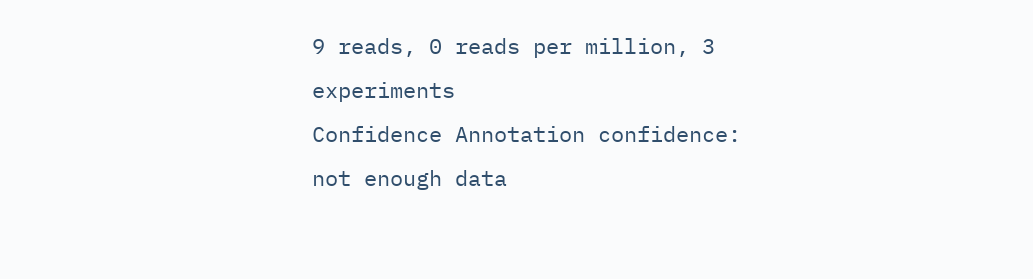9 reads, 0 reads per million, 3 experiments
Confidence Annotation confidence: not enough data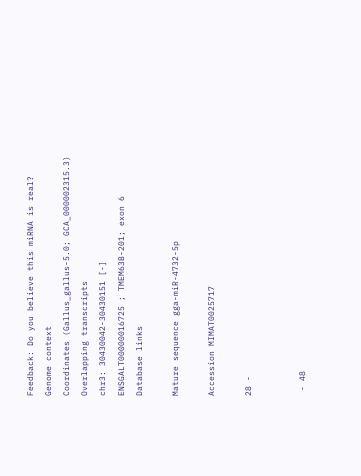Feedback: Do you believe this miRNA is real?
Genome context
Coordinates (Gallus_gallus-5.0; GCA_000002315.3) Overlapping transcripts
chr3: 30430042-30430151 [-]
ENSGALT00000016725 ; TMEM63B-201; exon 6
Database links

Mature sequence gga-miR-4732-5p

Accession MIMAT0025717

28 -


 - 48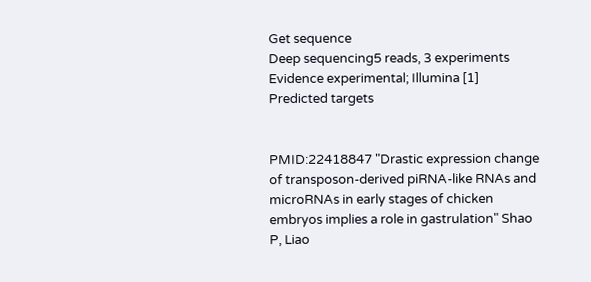Get sequence
Deep sequencing5 reads, 3 experiments
Evidence experimental; Illumina [1]
Predicted targets


PMID:22418847 "Drastic expression change of transposon-derived piRNA-like RNAs and microRNAs in early stages of chicken embryos implies a role in gastrulation" Shao P, Liao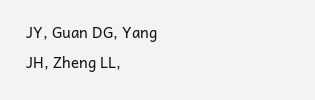JY, Guan DG, Yang JH, Zheng LL,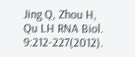Jing Q, Zhou H, Qu LH RNA Biol. 9:212-227(2012).